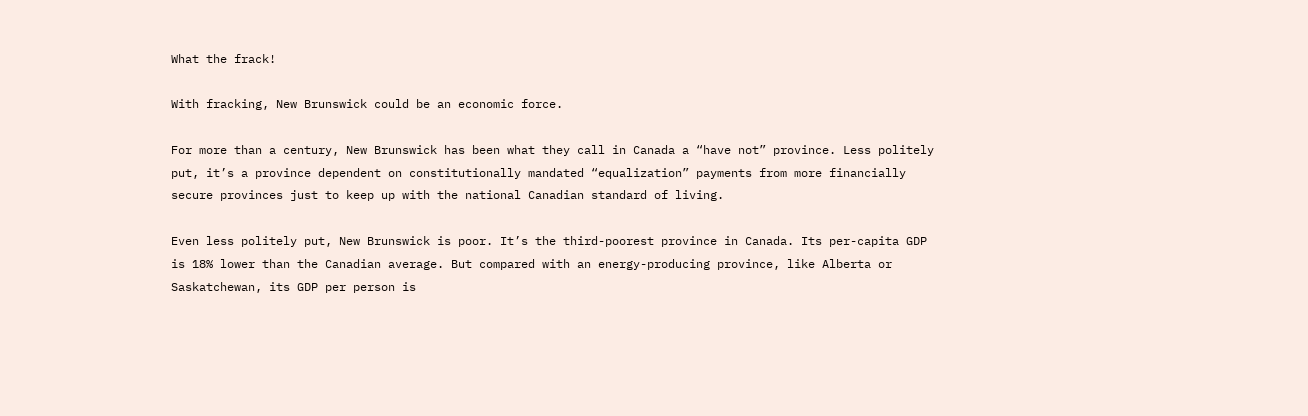What the frack!

With fracking, New Brunswick could be an economic force.

For more than a century, New Brunswick has been what they call in Canada a “have not” province. Less politely put, it’s a province dependent on constitutionally mandated “equalization” payments from more financially secure provinces just to keep up with the national Canadian standard of living.

Even less politely put, New Brunswick is poor. It’s the third-poorest province in Canada. Its per-capita GDP is 18% lower than the Canadian average. But compared with an energy-producing province, like Alberta or Saskatchewan, its GDP per person is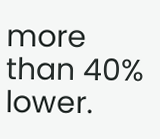more than 40% lower.